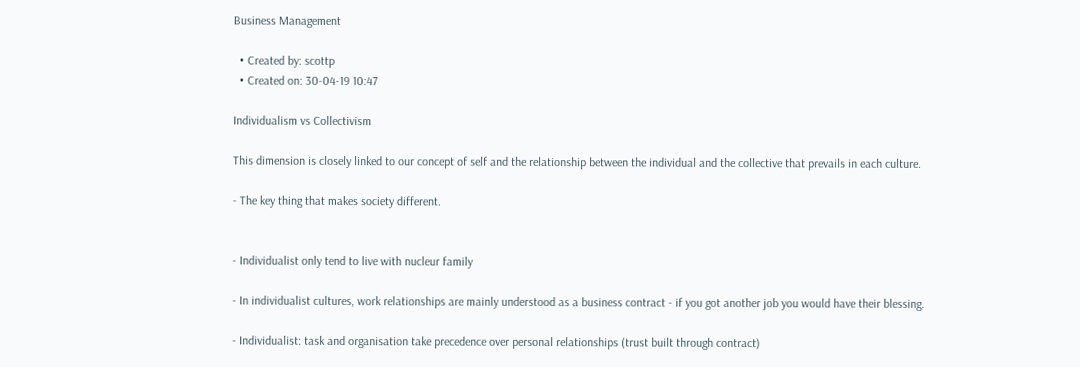Business Management

  • Created by: scottp
  • Created on: 30-04-19 10:47

Individualism vs Collectivism

This dimension is closely linked to our concept of self and the relationship between the individual and the collective that prevails in each culture.

- The key thing that makes society different.


- Individualist only tend to live with nucleur family

- In individualist cultures, work relationships are mainly understood as a business contract - if you got another job you would have their blessing.

- Individualist: task and organisation take precedence over personal relationships (trust built through contract)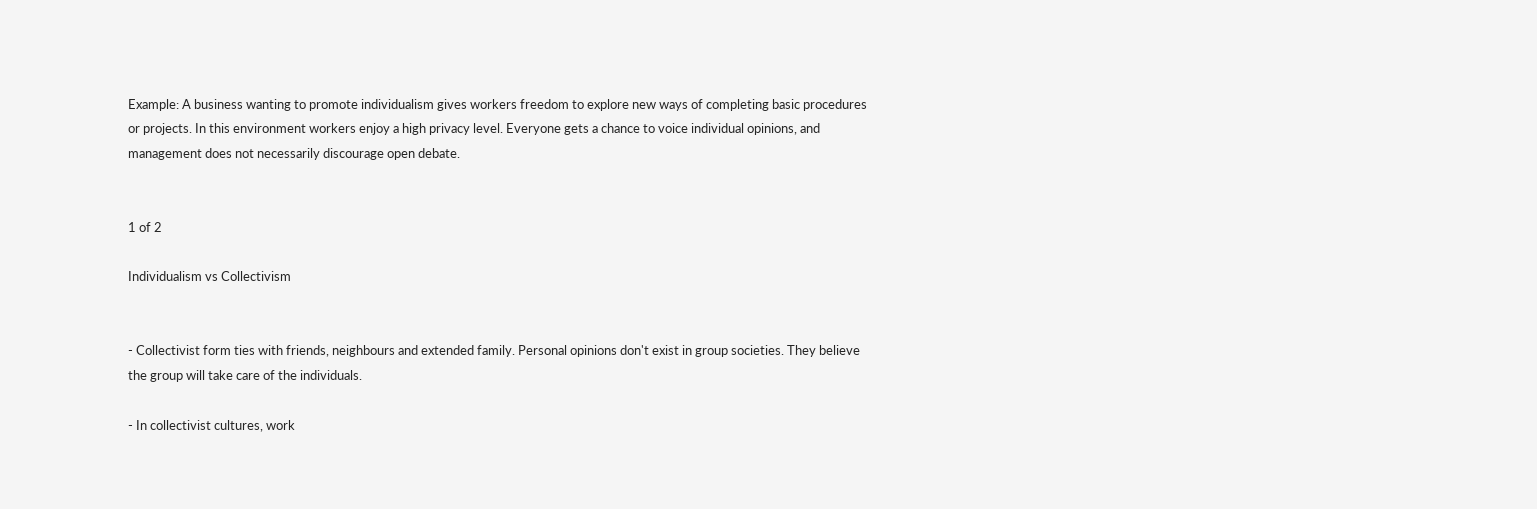Example: A business wanting to promote individualism gives workers freedom to explore new ways of completing basic procedures or projects. In this environment workers enjoy a high privacy level. Everyone gets a chance to voice individual opinions, and management does not necessarily discourage open debate.


1 of 2

Individualism vs Collectivism


- Collectivist form ties with friends, neighbours and extended family. Personal opinions don't exist in group societies. They believe the group will take care of the individuals.

- In collectivist cultures, work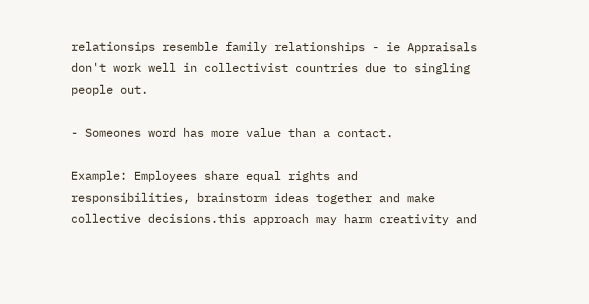relationsips resemble family relationships - ie Appraisals don't work well in collectivist countries due to singling people out.

- Someones word has more value than a contact.

Example: Employees share equal rights and responsibilities, brainstorm ideas together and make collective decisions.this approach may harm creativity and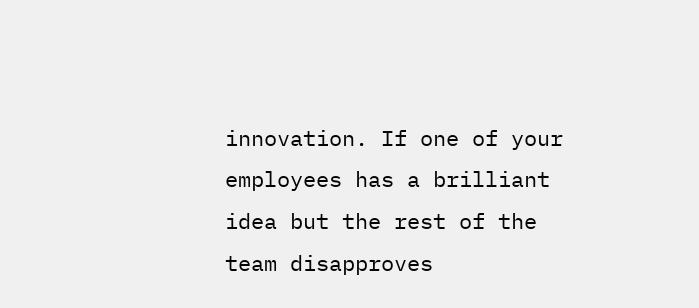innovation. If one of your employees has a brilliant idea but the rest of the team disapproves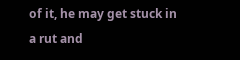of it, he may get stuck in a rut and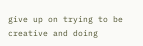give up on trying to be creative and doing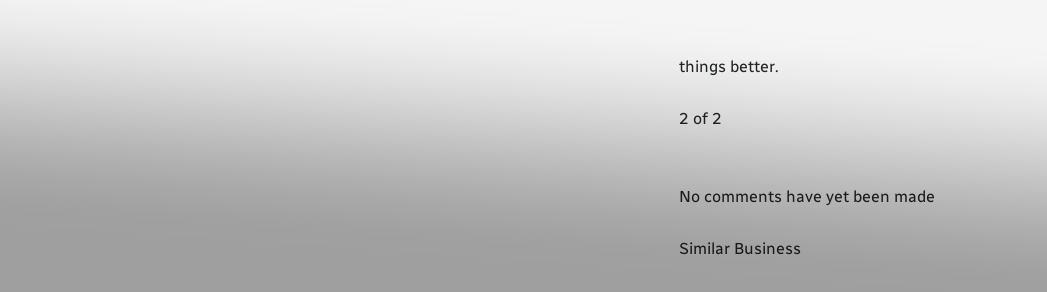things better.

2 of 2


No comments have yet been made

Similar Business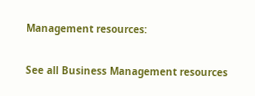Management resources:

See all Business Management resources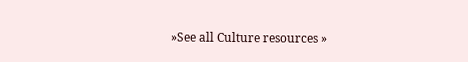»See all Culture resources »